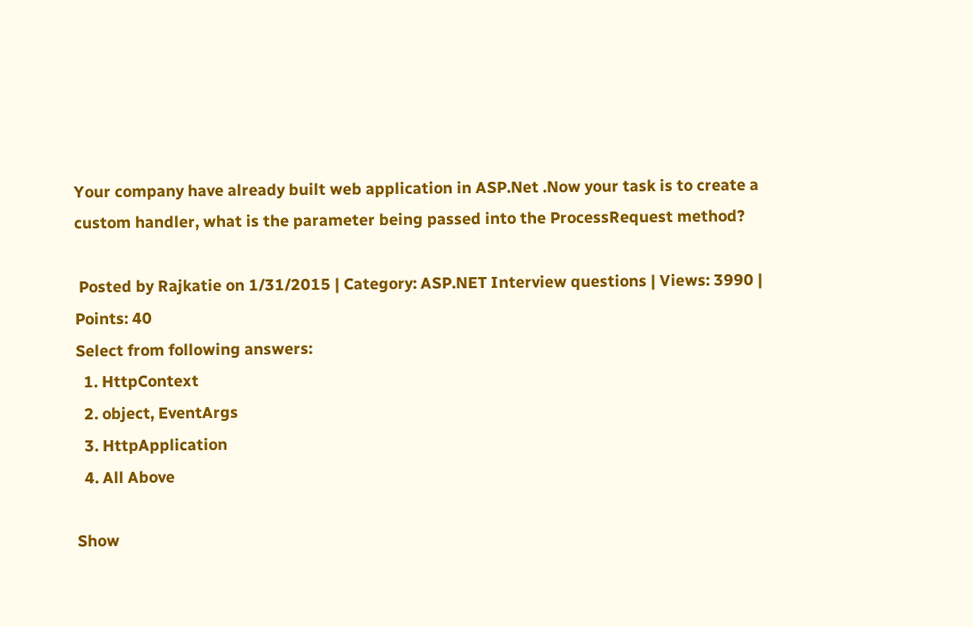Your company have already built web application in ASP.Net .Now your task is to create a custom handler, what is the parameter being passed into the ProcessRequest method?

 Posted by Rajkatie on 1/31/2015 | Category: ASP.NET Interview questions | Views: 3990 | Points: 40
Select from following answers:
  1. HttpContext
  2. object, EventArgs
  3. HttpApplication
  4. All Above

Show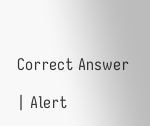Correct Answer

| Alert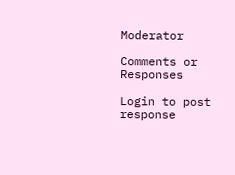Moderator

Comments or Responses

Login to post response